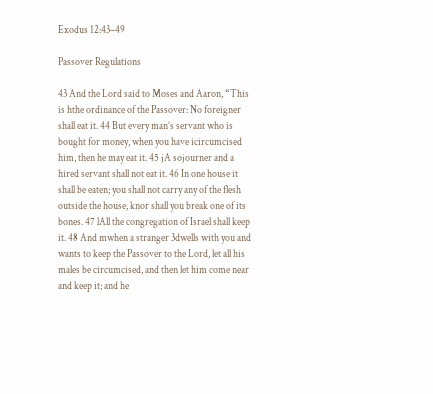Exodus 12:43–49

Passover Regulations

43 And the Lord said to Moses and Aaron, “This is hthe ordinance of the Passover: No foreigner shall eat it. 44 But every man’s servant who is bought for money, when you have icircumcised him, then he may eat it. 45 jA sojourner and a hired servant shall not eat it. 46 In one house it shall be eaten; you shall not carry any of the flesh outside the house, knor shall you break one of its bones. 47 lAll the congregation of Israel shall keep it. 48 And mwhen a stranger 3dwells with you and wants to keep the Passover to the Lord, let all his males be circumcised, and then let him come near and keep it; and he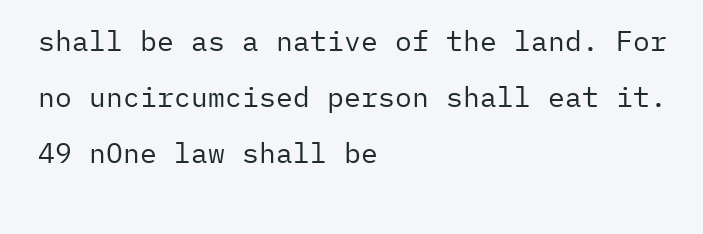shall be as a native of the land. For no uncircumcised person shall eat it. 49 nOne law shall be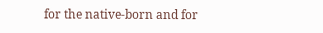for the native-born and for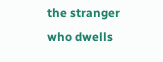the stranger who dwells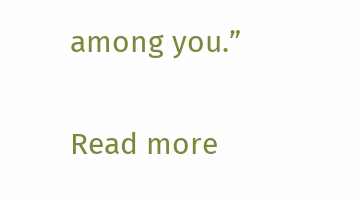among you.”

Read more